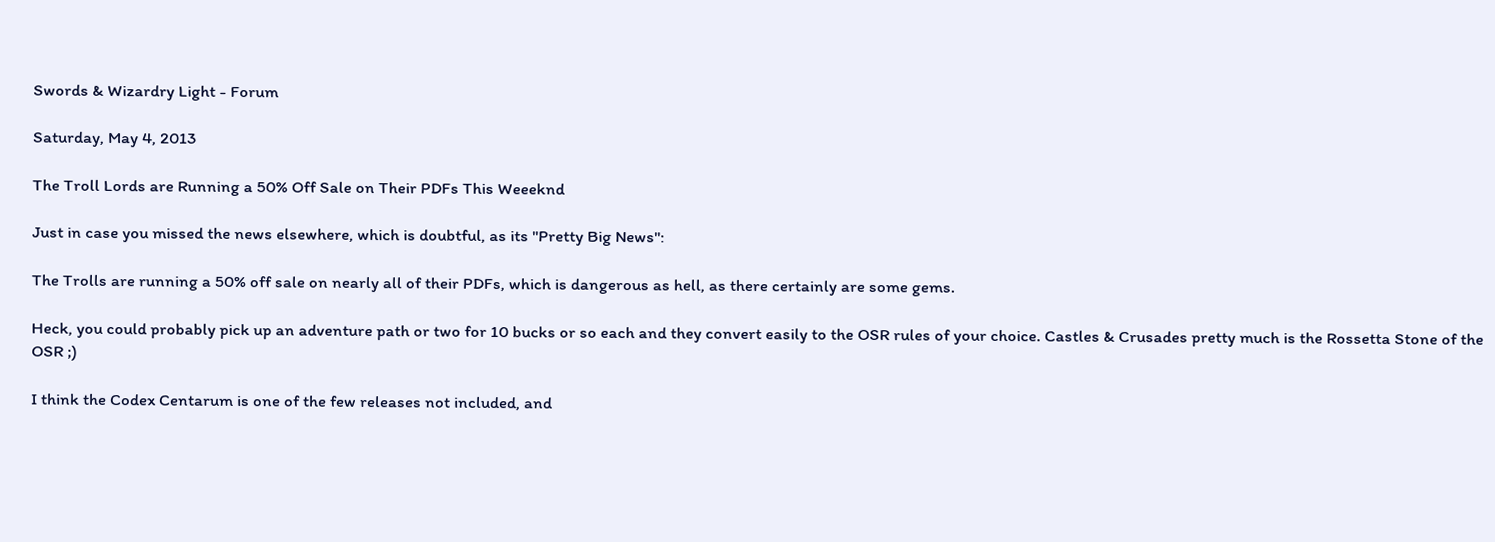Swords & Wizardry Light - Forum

Saturday, May 4, 2013

The Troll Lords are Running a 50% Off Sale on Their PDFs This Weeeknd

Just in case you missed the news elsewhere, which is doubtful, as its "Pretty Big News":

The Trolls are running a 50% off sale on nearly all of their PDFs, which is dangerous as hell, as there certainly are some gems.

Heck, you could probably pick up an adventure path or two for 10 bucks or so each and they convert easily to the OSR rules of your choice. Castles & Crusades pretty much is the Rossetta Stone of the OSR ;)

I think the Codex Centarum is one of the few releases not included, and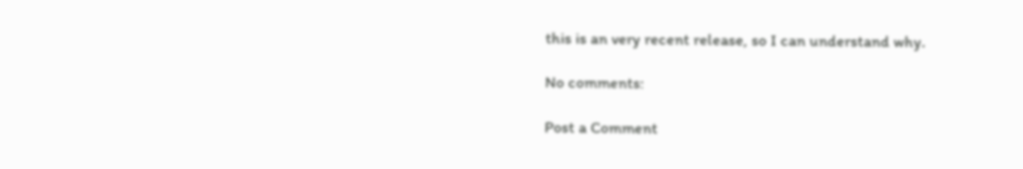this is an very recent release, so I can understand why.

No comments:

Post a Comment